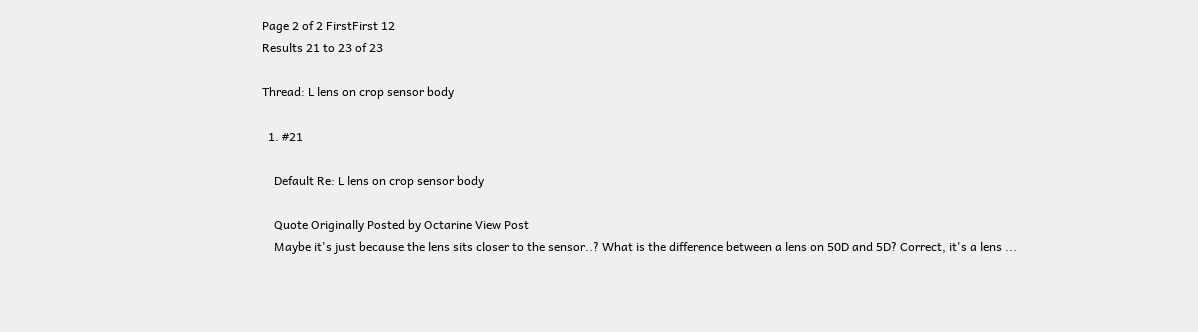Page 2 of 2 FirstFirst 12
Results 21 to 23 of 23

Thread: L lens on crop sensor body

  1. #21

    Default Re: L lens on crop sensor body

    Quote Originally Posted by Octarine View Post
    Maybe it's just because the lens sits closer to the sensor..? What is the difference between a lens on 50D and 5D? Correct, it's a lens ...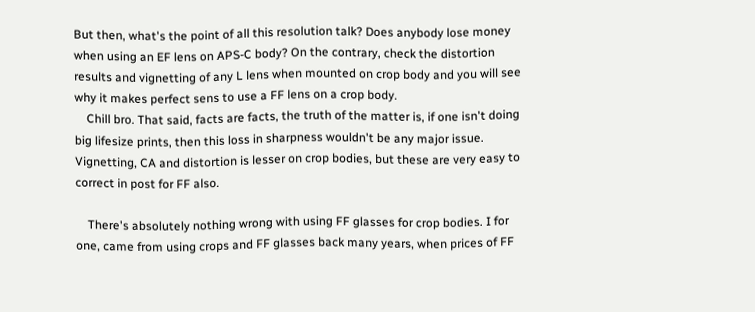But then, what's the point of all this resolution talk? Does anybody lose money when using an EF lens on APS-C body? On the contrary, check the distortion results and vignetting of any L lens when mounted on crop body and you will see why it makes perfect sens to use a FF lens on a crop body.
    Chill bro. That said, facts are facts, the truth of the matter is, if one isn't doing big lifesize prints, then this loss in sharpness wouldn't be any major issue. Vignetting, CA and distortion is lesser on crop bodies, but these are very easy to correct in post for FF also.

    There's absolutely nothing wrong with using FF glasses for crop bodies. I for one, came from using crops and FF glasses back many years, when prices of FF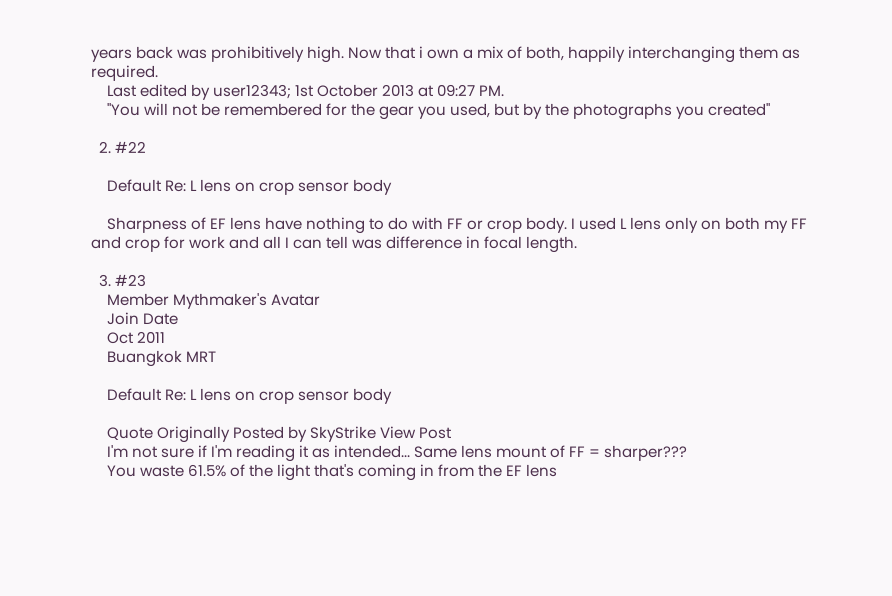years back was prohibitively high. Now that i own a mix of both, happily interchanging them as required.
    Last edited by user12343; 1st October 2013 at 09:27 PM.
    "You will not be remembered for the gear you used, but by the photographs you created"

  2. #22

    Default Re: L lens on crop sensor body

    Sharpness of EF lens have nothing to do with FF or crop body. I used L lens only on both my FF and crop for work and all I can tell was difference in focal length.

  3. #23
    Member Mythmaker's Avatar
    Join Date
    Oct 2011
    Buangkok MRT

    Default Re: L lens on crop sensor body

    Quote Originally Posted by SkyStrike View Post
    I'm not sure if I'm reading it as intended... Same lens mount of FF = sharper???
    You waste 61.5% of the light that's coming in from the EF lens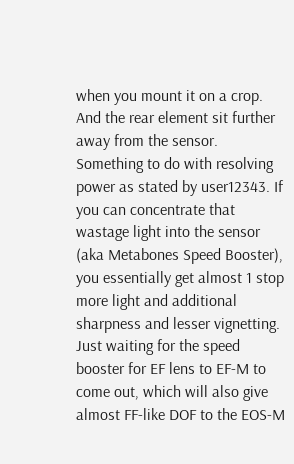when you mount it on a crop. And the rear element sit further away from the sensor. Something to do with resolving power as stated by user12343. If you can concentrate that wastage light into the sensor (aka Metabones Speed Booster), you essentially get almost 1 stop more light and additional sharpness and lesser vignetting. Just waiting for the speed booster for EF lens to EF-M to come out, which will also give almost FF-like DOF to the EOS-M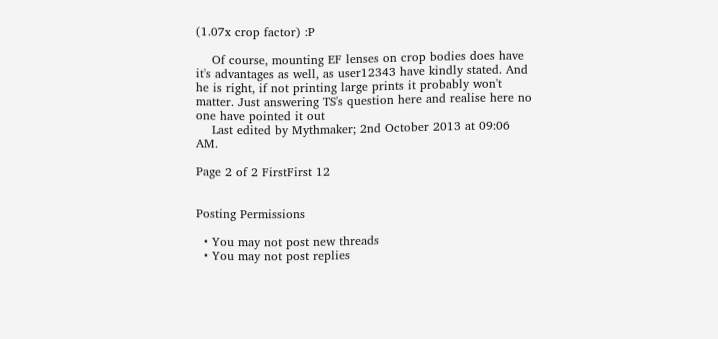(1.07x crop factor) :P

    Of course, mounting EF lenses on crop bodies does have it's advantages as well, as user12343 have kindly stated. And he is right, if not printing large prints it probably won't matter. Just answering TS's question here and realise here no one have pointed it out
    Last edited by Mythmaker; 2nd October 2013 at 09:06 AM.

Page 2 of 2 FirstFirst 12


Posting Permissions

  • You may not post new threads
  • You may not post replies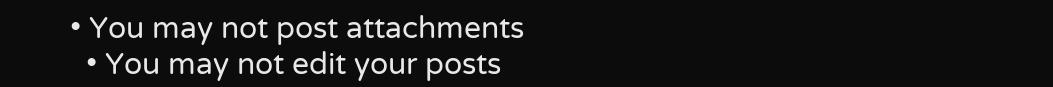• You may not post attachments
  • You may not edit your posts